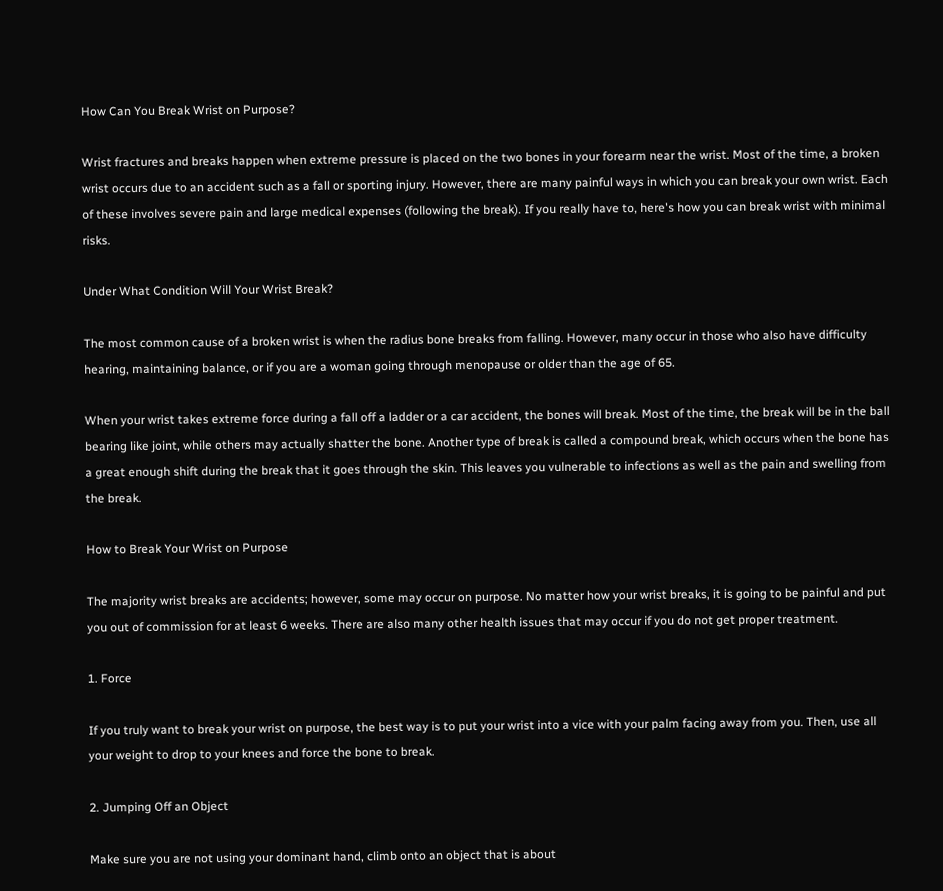How Can You Break Wrist on Purpose?

Wrist fractures and breaks happen when extreme pressure is placed on the two bones in your forearm near the wrist. Most of the time, a broken wrist occurs due to an accident such as a fall or sporting injury. However, there are many painful ways in which you can break your own wrist. Each of these involves severe pain and large medical expenses (following the break). If you really have to, here's how you can break wrist with minimal risks.

Under What Condition Will Your Wrist Break?

The most common cause of a broken wrist is when the radius bone breaks from falling. However, many occur in those who also have difficulty hearing, maintaining balance, or if you are a woman going through menopause or older than the age of 65.

When your wrist takes extreme force during a fall off a ladder or a car accident, the bones will break. Most of the time, the break will be in the ball bearing like joint, while others may actually shatter the bone. Another type of break is called a compound break, which occurs when the bone has a great enough shift during the break that it goes through the skin. This leaves you vulnerable to infections as well as the pain and swelling from the break.

How to Break Your Wrist on Purpose

The majority wrist breaks are accidents; however, some may occur on purpose. No matter how your wrist breaks, it is going to be painful and put you out of commission for at least 6 weeks. There are also many other health issues that may occur if you do not get proper treatment.

1. Force

If you truly want to break your wrist on purpose, the best way is to put your wrist into a vice with your palm facing away from you. Then, use all your weight to drop to your knees and force the bone to break.

2. Jumping Off an Object

Make sure you are not using your dominant hand, climb onto an object that is about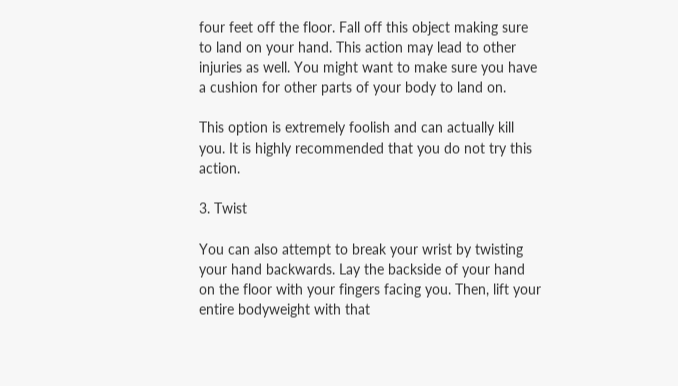four feet off the floor. Fall off this object making sure to land on your hand. This action may lead to other injuries as well. You might want to make sure you have a cushion for other parts of your body to land on.

This option is extremely foolish and can actually kill you. It is highly recommended that you do not try this action.

3. Twist

You can also attempt to break your wrist by twisting your hand backwards. Lay the backside of your hand on the floor with your fingers facing you. Then, lift your entire bodyweight with that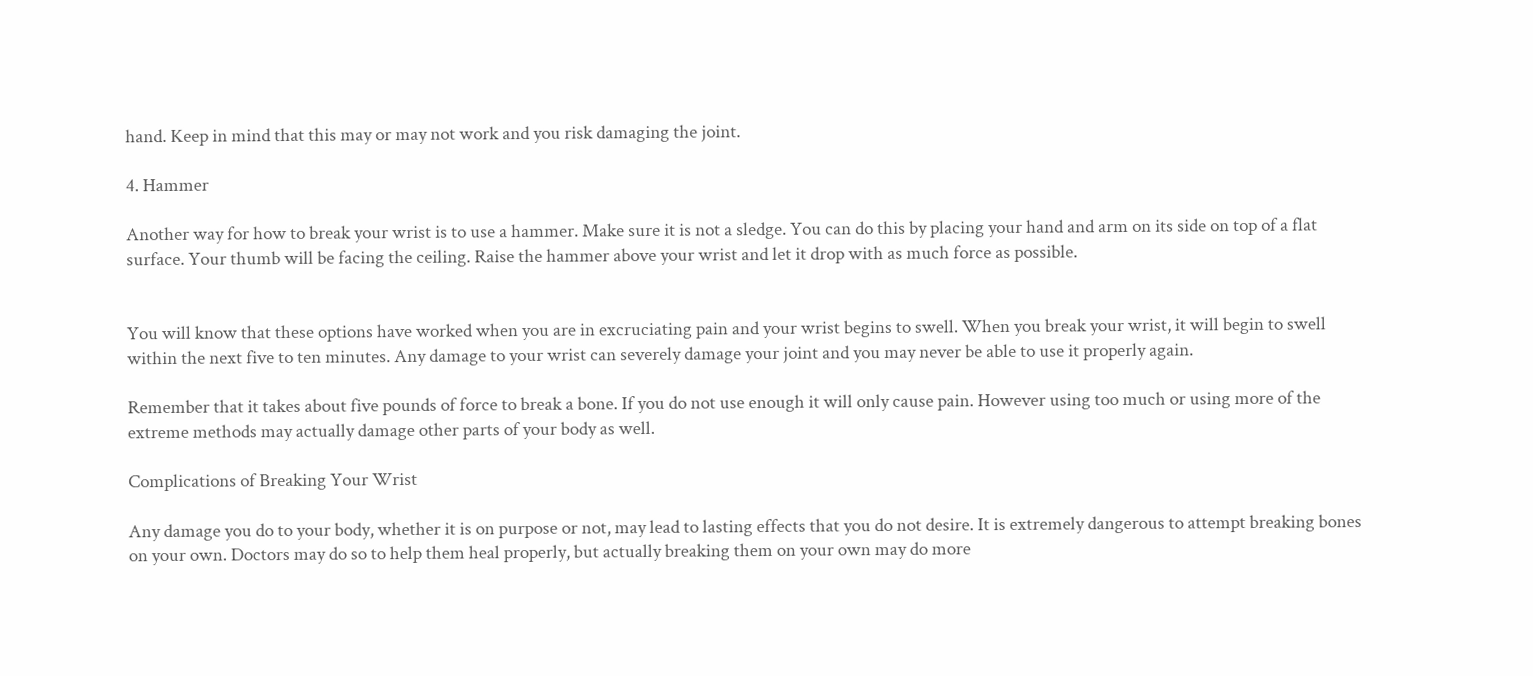hand. Keep in mind that this may or may not work and you risk damaging the joint.

4. Hammer

Another way for how to break your wrist is to use a hammer. Make sure it is not a sledge. You can do this by placing your hand and arm on its side on top of a flat surface. Your thumb will be facing the ceiling. Raise the hammer above your wrist and let it drop with as much force as possible.


You will know that these options have worked when you are in excruciating pain and your wrist begins to swell. When you break your wrist, it will begin to swell within the next five to ten minutes. Any damage to your wrist can severely damage your joint and you may never be able to use it properly again.

Remember that it takes about five pounds of force to break a bone. If you do not use enough it will only cause pain. However using too much or using more of the extreme methods may actually damage other parts of your body as well.

Complications of Breaking Your Wrist

Any damage you do to your body, whether it is on purpose or not, may lead to lasting effects that you do not desire. It is extremely dangerous to attempt breaking bones on your own. Doctors may do so to help them heal properly, but actually breaking them on your own may do more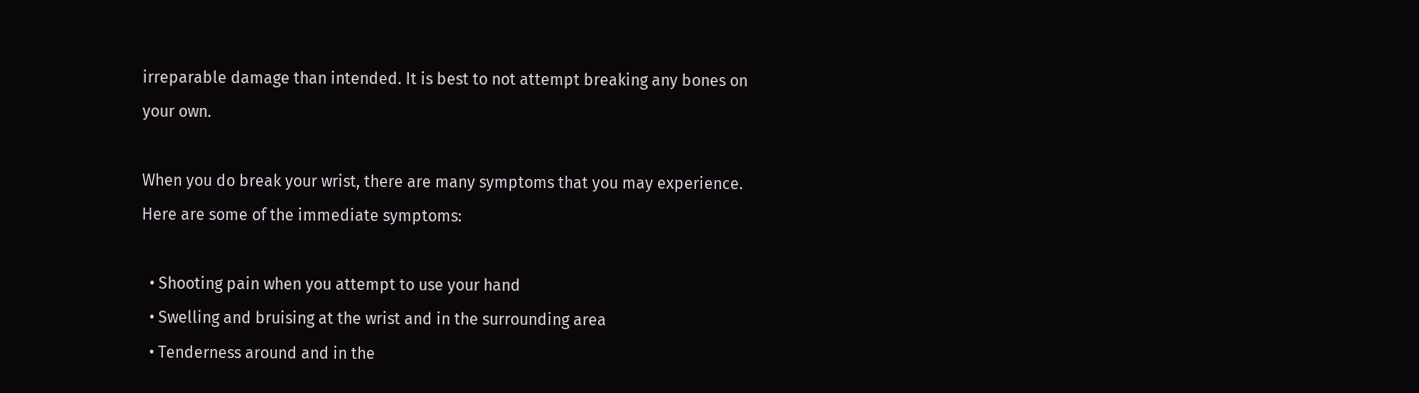irreparable damage than intended. It is best to not attempt breaking any bones on your own.

When you do break your wrist, there are many symptoms that you may experience. Here are some of the immediate symptoms:

  • Shooting pain when you attempt to use your hand
  • Swelling and bruising at the wrist and in the surrounding area
  • Tenderness around and in the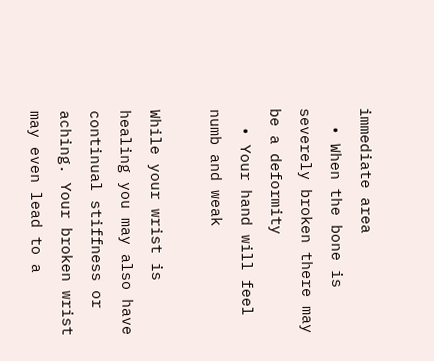immediate area
  • When the bone is severely broken there may be a deformity
  • Your hand will feel numb and weak

While your wrist is healing you may also have continual stiffness or aching. Your broken wrist may even lead to a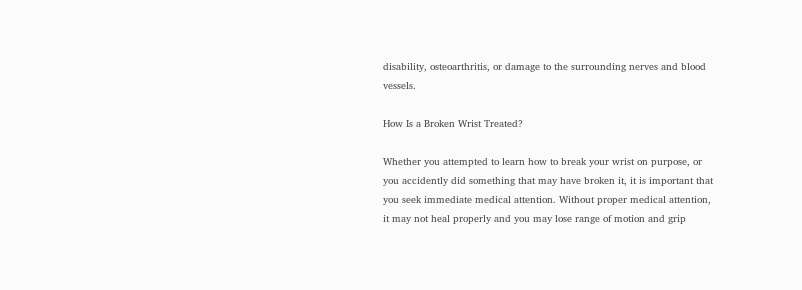disability, osteoarthritis, or damage to the surrounding nerves and blood vessels.

How Is a Broken Wrist Treated?

Whether you attempted to learn how to break your wrist on purpose, or you accidently did something that may have broken it, it is important that you seek immediate medical attention. Without proper medical attention, it may not heal properly and you may lose range of motion and grip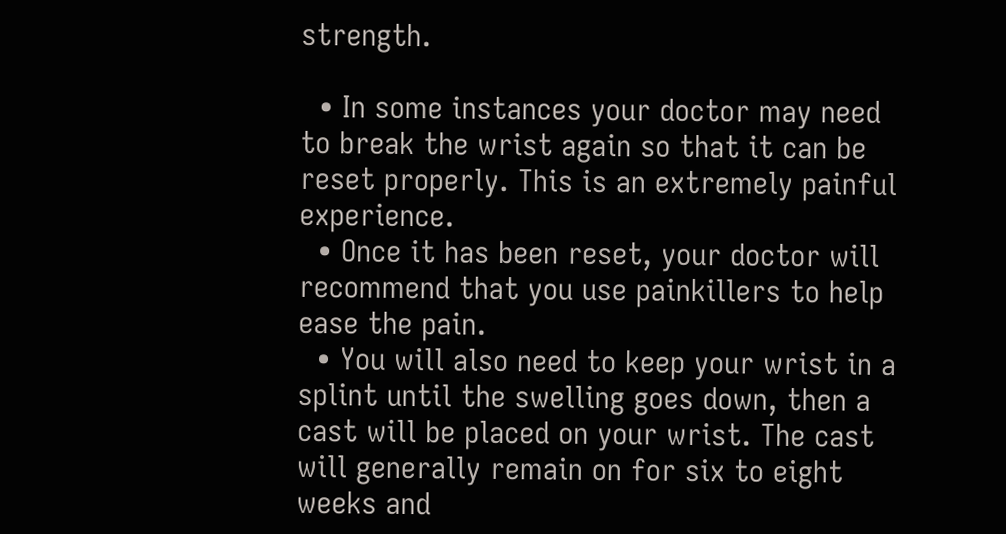strength.

  • In some instances your doctor may need to break the wrist again so that it can be reset properly. This is an extremely painful experience.
  • Once it has been reset, your doctor will recommend that you use painkillers to help ease the pain.
  • You will also need to keep your wrist in a splint until the swelling goes down, then a cast will be placed on your wrist. The cast will generally remain on for six to eight weeks and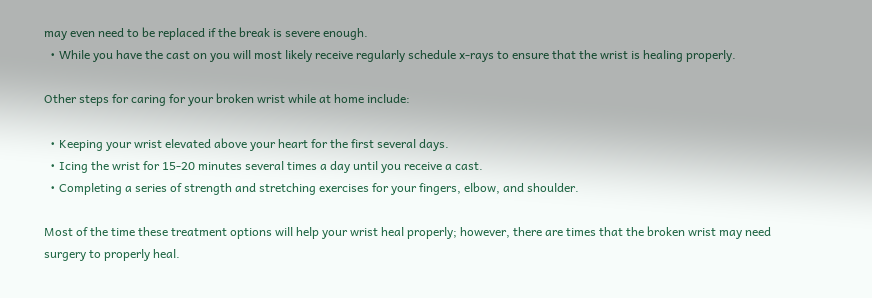may even need to be replaced if the break is severe enough.
  • While you have the cast on you will most likely receive regularly schedule x-rays to ensure that the wrist is healing properly.

Other steps for caring for your broken wrist while at home include:

  • Keeping your wrist elevated above your heart for the first several days.
  • Icing the wrist for 15-20 minutes several times a day until you receive a cast.
  • Completing a series of strength and stretching exercises for your fingers, elbow, and shoulder.

Most of the time these treatment options will help your wrist heal properly; however, there are times that the broken wrist may need surgery to properly heal.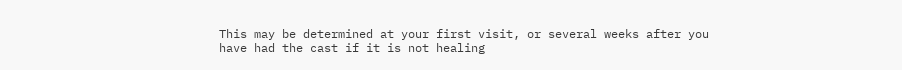This may be determined at your first visit, or several weeks after you have had the cast if it is not healing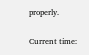properly.

Current time: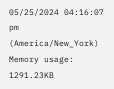05/25/2024 04:16:07 pm (America/New_York) Memory usage: 1291.23KB